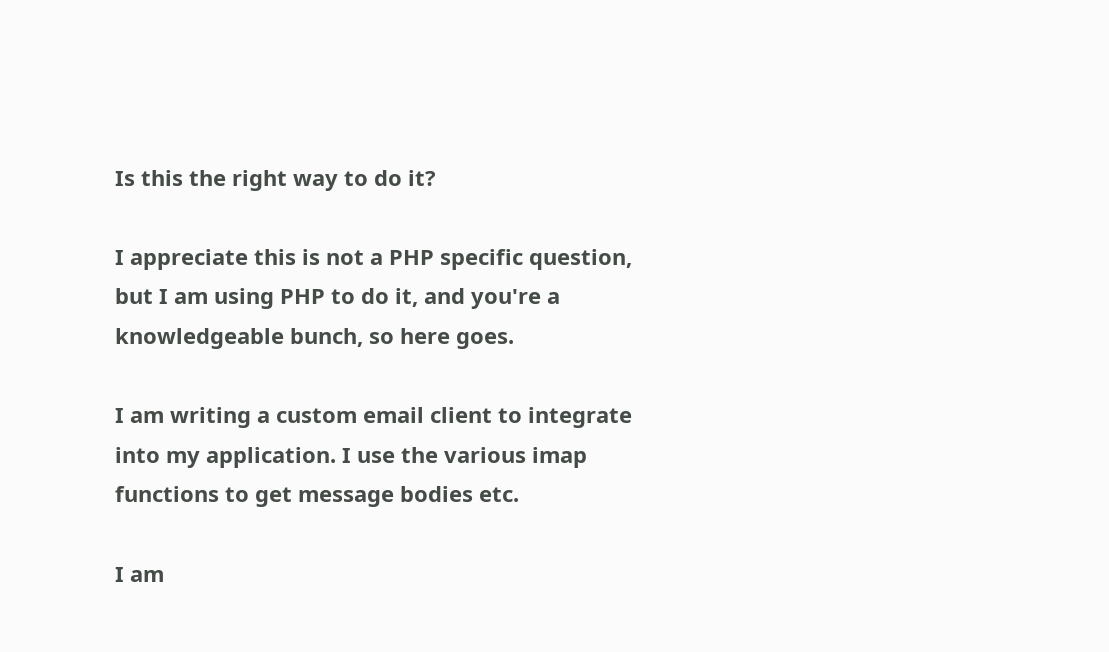Is this the right way to do it?

I appreciate this is not a PHP specific question, but I am using PHP to do it, and you're a knowledgeable bunch, so here goes.

I am writing a custom email client to integrate into my application. I use the various imap functions to get message bodies etc.

I am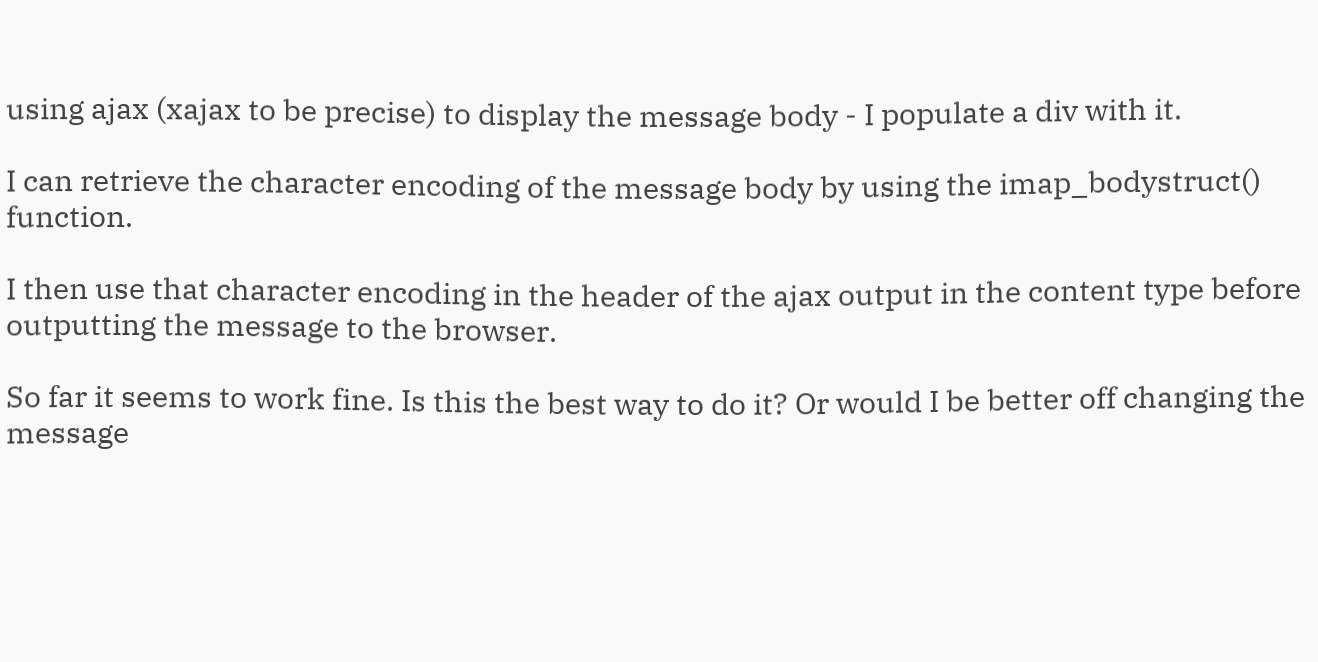using ajax (xajax to be precise) to display the message body - I populate a div with it.

I can retrieve the character encoding of the message body by using the imap_bodystruct() function.

I then use that character encoding in the header of the ajax output in the content type before outputting the message to the browser.

So far it seems to work fine. Is this the best way to do it? Or would I be better off changing the message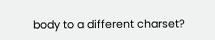body to a different charset?